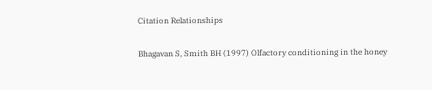Citation Relationships

Bhagavan S, Smith BH (1997) Olfactory conditioning in the honey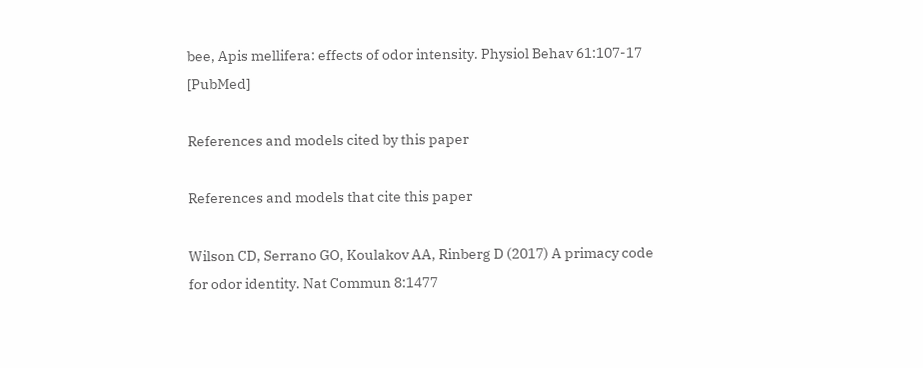bee, Apis mellifera: effects of odor intensity. Physiol Behav 61:107-17 [PubMed]

References and models cited by this paper

References and models that cite this paper

Wilson CD, Serrano GO, Koulakov AA, Rinberg D (2017) A primacy code for odor identity. Nat Commun 8:1477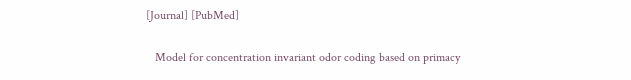[Journal] [PubMed]

   Model for concentration invariant odor coding based on primacy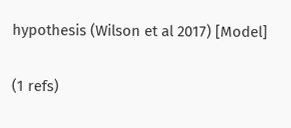hypothesis (Wilson et al 2017) [Model]

(1 refs)